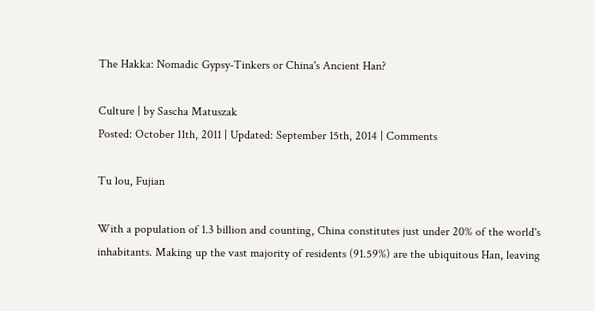The Hakka: Nomadic Gypsy-Tinkers or China's Ancient Han?

Culture | by Sascha Matuszak
Posted: October 11th, 2011 | Updated: September 15th, 2014 | Comments

Tu lou, Fujian

With a population of 1.3 billion and counting, China constitutes just under 20% of the world's inhabitants. Making up the vast majority of residents (91.59%) are the ubiquitous Han, leaving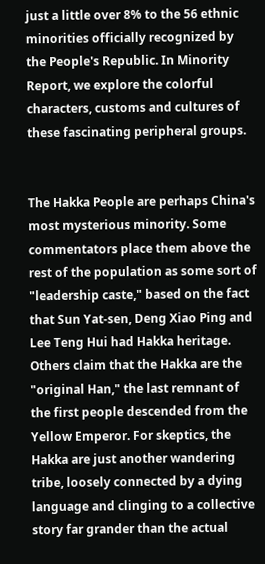just a little over 8% to the 56 ethnic minorities officially recognized by the People's Republic. In Minority Report, we explore the colorful characters, customs and cultures of these fascinating peripheral groups.


The Hakka People are perhaps China's most mysterious minority. Some commentators place them above the rest of the population as some sort of "leadership caste," based on the fact that Sun Yat-sen, Deng Xiao Ping and Lee Teng Hui had Hakka heritage. Others claim that the Hakka are the "original Han," the last remnant of the first people descended from the Yellow Emperor. For skeptics, the Hakka are just another wandering tribe, loosely connected by a dying language and clinging to a collective story far grander than the actual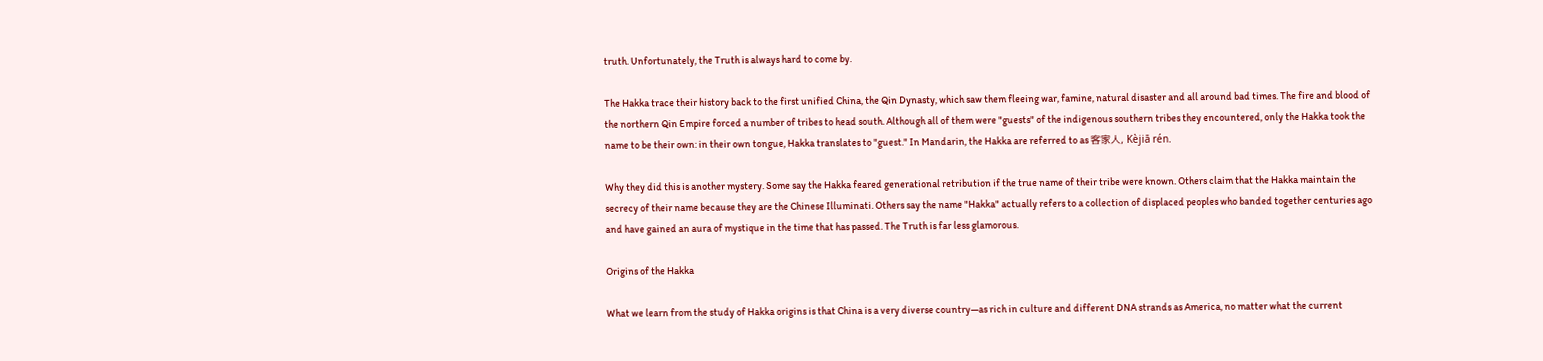truth. Unfortunately, the Truth is always hard to come by.

The Hakka trace their history back to the first unified China, the Qin Dynasty, which saw them fleeing war, famine, natural disaster and all around bad times. The fire and blood of the northern Qin Empire forced a number of tribes to head south. Although all of them were "guests" of the indigenous southern tribes they encountered, only the Hakka took the name to be their own: in their own tongue, Hakka translates to "guest." In Mandarin, the Hakka are referred to as 客家人, Kèjiā rén.

Why they did this is another mystery. Some say the Hakka feared generational retribution if the true name of their tribe were known. Others claim that the Hakka maintain the secrecy of their name because they are the Chinese Illuminati. Others say the name "Hakka" actually refers to a collection of displaced peoples who banded together centuries ago and have gained an aura of mystique in the time that has passed. The Truth is far less glamorous.

Origins of the Hakka

What we learn from the study of Hakka origins is that China is a very diverse country—as rich in culture and different DNA strands as America, no matter what the current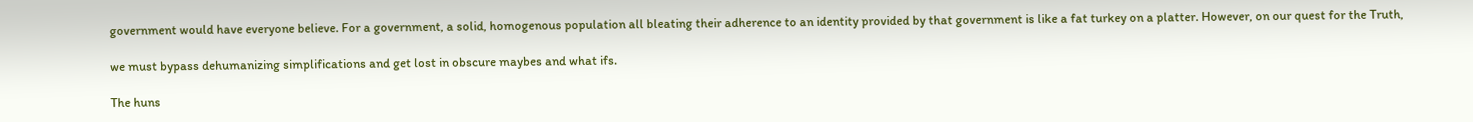government would have everyone believe. For a government, a solid, homogenous population all bleating their adherence to an identity provided by that government is like a fat turkey on a platter. However, on our quest for the Truth,

we must bypass dehumanizing simplifications and get lost in obscure maybes and what ifs.

The huns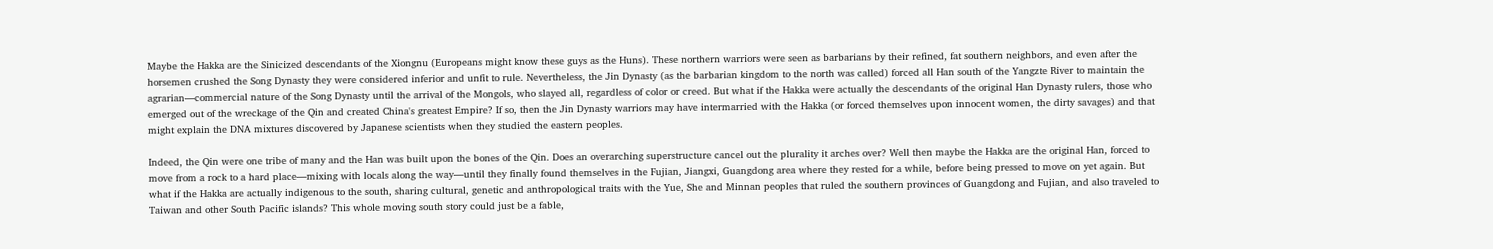Maybe the Hakka are the Sinicized descendants of the Xiongnu (Europeans might know these guys as the Huns). These northern warriors were seen as barbarians by their refined, fat southern neighbors, and even after the horsemen crushed the Song Dynasty they were considered inferior and unfit to rule. Nevertheless, the Jin Dynasty (as the barbarian kingdom to the north was called) forced all Han south of the Yangzte River to maintain the agrarian—commercial nature of the Song Dynasty until the arrival of the Mongols, who slayed all, regardless of color or creed. But what if the Hakka were actually the descendants of the original Han Dynasty rulers, those who emerged out of the wreckage of the Qin and created China's greatest Empire? If so, then the Jin Dynasty warriors may have intermarried with the Hakka (or forced themselves upon innocent women, the dirty savages) and that might explain the DNA mixtures discovered by Japanese scientists when they studied the eastern peoples.

Indeed, the Qin were one tribe of many and the Han was built upon the bones of the Qin. Does an overarching superstructure cancel out the plurality it arches over? Well then maybe the Hakka are the original Han, forced to move from a rock to a hard place—mixing with locals along the way—until they finally found themselves in the Fujian, Jiangxi, Guangdong area where they rested for a while, before being pressed to move on yet again. But what if the Hakka are actually indigenous to the south, sharing cultural, genetic and anthropological traits with the Yue, She and Minnan peoples that ruled the southern provinces of Guangdong and Fujian, and also traveled to Taiwan and other South Pacific islands? This whole moving south story could just be a fable,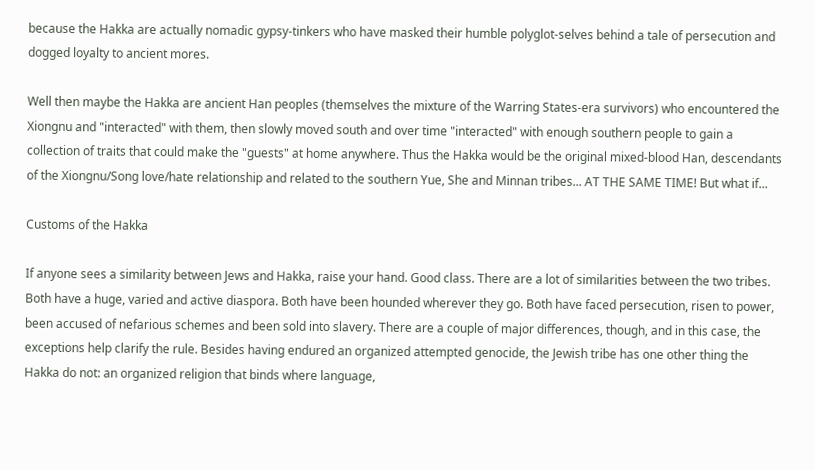because the Hakka are actually nomadic gypsy-tinkers who have masked their humble polyglot-selves behind a tale of persecution and dogged loyalty to ancient mores.

Well then maybe the Hakka are ancient Han peoples (themselves the mixture of the Warring States-era survivors) who encountered the Xiongnu and "interacted" with them, then slowly moved south and over time "interacted" with enough southern people to gain a collection of traits that could make the "guests" at home anywhere. Thus the Hakka would be the original mixed-blood Han, descendants of the Xiongnu/Song love/hate relationship and related to the southern Yue, She and Minnan tribes... AT THE SAME TIME! But what if...

Customs of the Hakka

If anyone sees a similarity between Jews and Hakka, raise your hand. Good class. There are a lot of similarities between the two tribes. Both have a huge, varied and active diaspora. Both have been hounded wherever they go. Both have faced persecution, risen to power, been accused of nefarious schemes and been sold into slavery. There are a couple of major differences, though, and in this case, the exceptions help clarify the rule. Besides having endured an organized attempted genocide, the Jewish tribe has one other thing the Hakka do not: an organized religion that binds where language,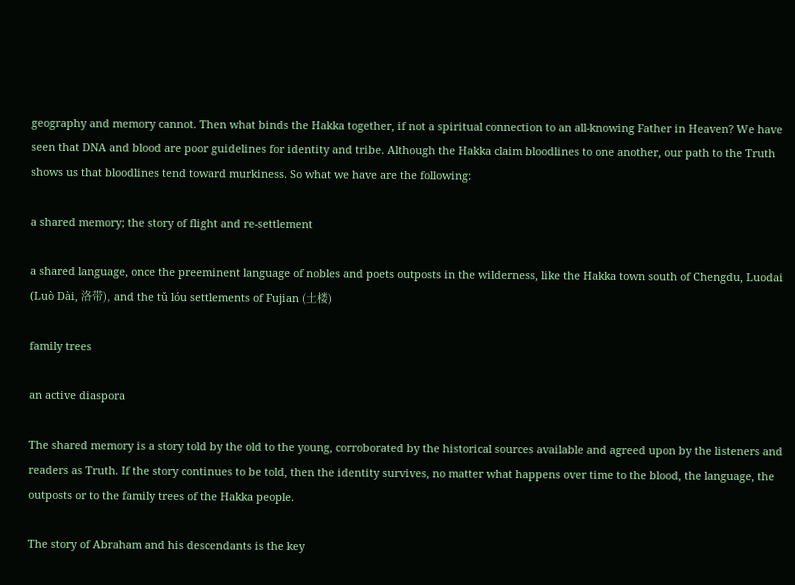geography and memory cannot. Then what binds the Hakka together, if not a spiritual connection to an all-knowing Father in Heaven? We have seen that DNA and blood are poor guidelines for identity and tribe. Although the Hakka claim bloodlines to one another, our path to the Truth shows us that bloodlines tend toward murkiness. So what we have are the following:

a shared memory; the story of flight and re-settlement

a shared language, once the preeminent language of nobles and poets outposts in the wilderness, like the Hakka town south of Chengdu, Luodai (Luò Dài, 洛带), and the tǔ lóu settlements of Fujian (土楼)

family trees

an active diaspora

The shared memory is a story told by the old to the young, corroborated by the historical sources available and agreed upon by the listeners and readers as Truth. If the story continues to be told, then the identity survives, no matter what happens over time to the blood, the language, the outposts or to the family trees of the Hakka people.

The story of Abraham and his descendants is the key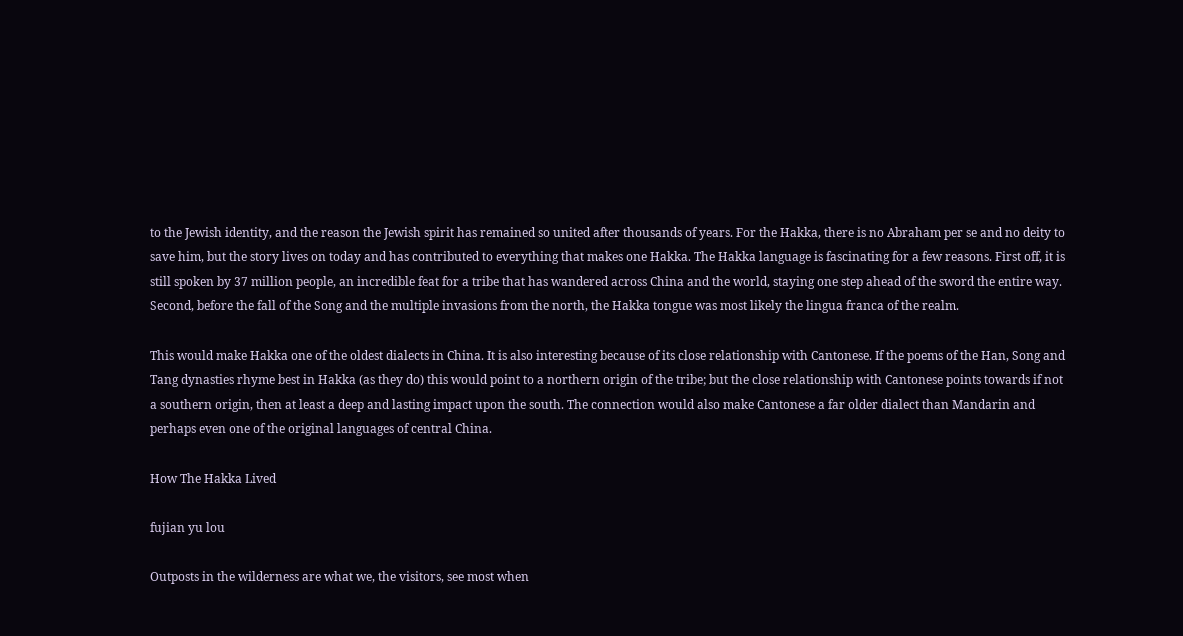to the Jewish identity, and the reason the Jewish spirit has remained so united after thousands of years. For the Hakka, there is no Abraham per se and no deity to save him, but the story lives on today and has contributed to everything that makes one Hakka. The Hakka language is fascinating for a few reasons. First off, it is still spoken by 37 million people, an incredible feat for a tribe that has wandered across China and the world, staying one step ahead of the sword the entire way. Second, before the fall of the Song and the multiple invasions from the north, the Hakka tongue was most likely the lingua franca of the realm.

This would make Hakka one of the oldest dialects in China. It is also interesting because of its close relationship with Cantonese. If the poems of the Han, Song and Tang dynasties rhyme best in Hakka (as they do) this would point to a northern origin of the tribe; but the close relationship with Cantonese points towards if not a southern origin, then at least a deep and lasting impact upon the south. The connection would also make Cantonese a far older dialect than Mandarin and perhaps even one of the original languages of central China.

How The Hakka Lived

fujian yu lou

Outposts in the wilderness are what we, the visitors, see most when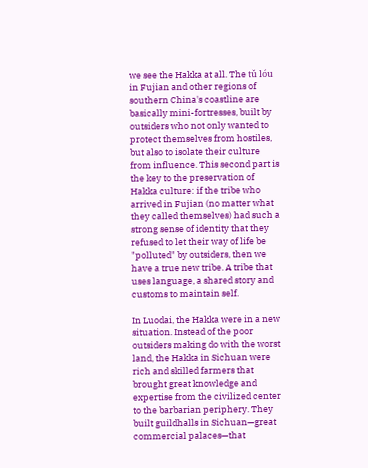we see the Hakka at all. The tǔ lóu in Fujian and other regions of southern China's coastline are basically mini-fortresses, built by outsiders who not only wanted to protect themselves from hostiles, but also to isolate their culture from influence. This second part is the key to the preservation of Hakka culture: if the tribe who arrived in Fujian (no matter what they called themselves) had such a strong sense of identity that they refused to let their way of life be "polluted" by outsiders, then we have a true new tribe. A tribe that uses language, a shared story and customs to maintain self.

In Luodai, the Hakka were in a new situation. Instead of the poor outsiders making do with the worst land, the Hakka in Sichuan were rich and skilled farmers that brought great knowledge and expertise from the civilized center to the barbarian periphery. They built guildhalls in Sichuan—great commercial palaces—that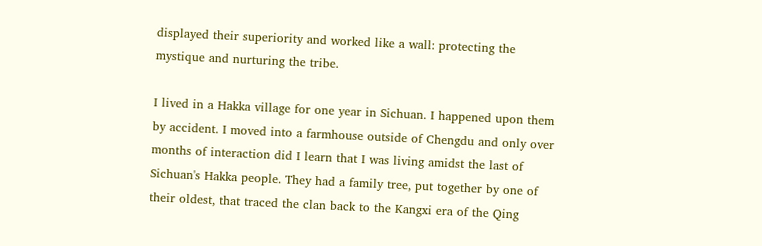displayed their superiority and worked like a wall: protecting the mystique and nurturing the tribe.

I lived in a Hakka village for one year in Sichuan. I happened upon them by accident. I moved into a farmhouse outside of Chengdu and only over months of interaction did I learn that I was living amidst the last of Sichuan's Hakka people. They had a family tree, put together by one of their oldest, that traced the clan back to the Kangxi era of the Qing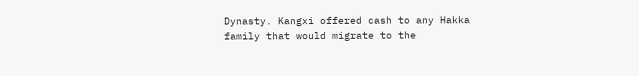Dynasty. Kangxi offered cash to any Hakka family that would migrate to the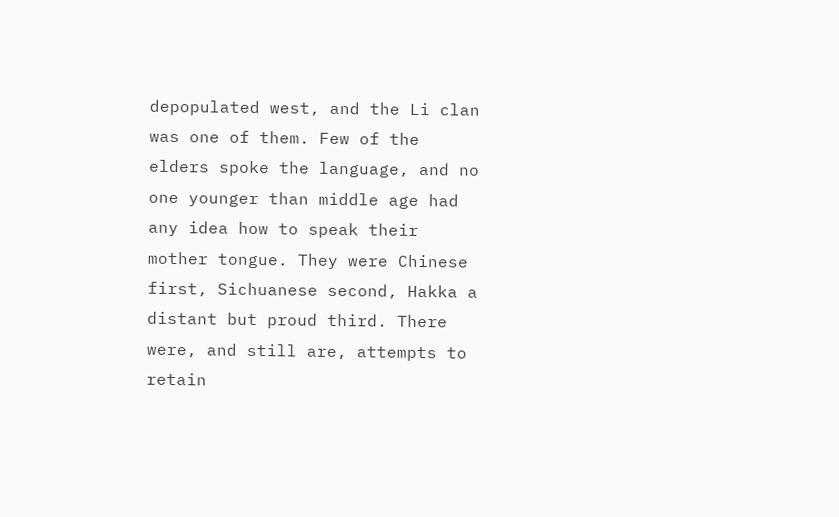depopulated west, and the Li clan was one of them. Few of the elders spoke the language, and no one younger than middle age had any idea how to speak their mother tongue. They were Chinese first, Sichuanese second, Hakka a distant but proud third. There were, and still are, attempts to retain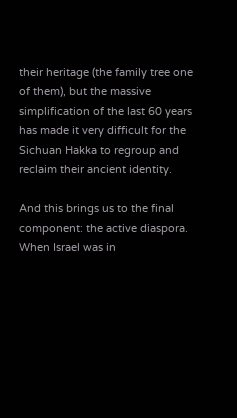their heritage (the family tree one of them), but the massive simplification of the last 60 years has made it very difficult for the Sichuan Hakka to regroup and reclaim their ancient identity.

And this brings us to the final component: the active diaspora. When Israel was in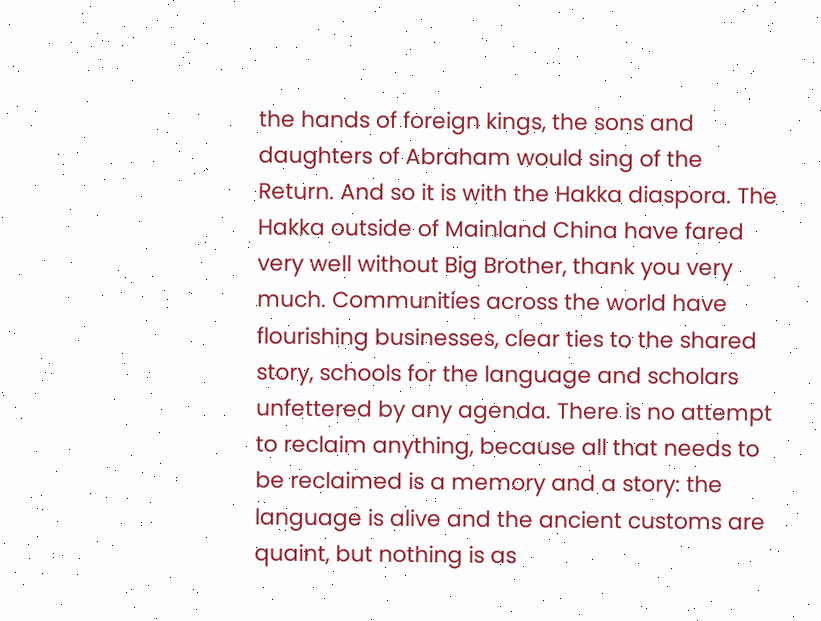the hands of foreign kings, the sons and daughters of Abraham would sing of the Return. And so it is with the Hakka diaspora. The Hakka outside of Mainland China have fared very well without Big Brother, thank you very much. Communities across the world have flourishing businesses, clear ties to the shared story, schools for the language and scholars unfettered by any agenda. There is no attempt to reclaim anything, because all that needs to be reclaimed is a memory and a story: the language is alive and the ancient customs are quaint, but nothing is as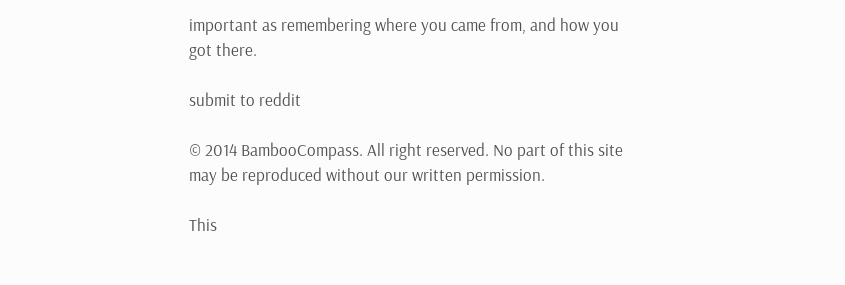important as remembering where you came from, and how you got there.

submit to reddit

© 2014 BambooCompass. All right reserved. No part of this site may be reproduced without our written permission.

This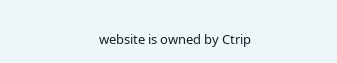website is owned by Ctrip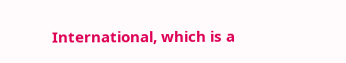International, which is a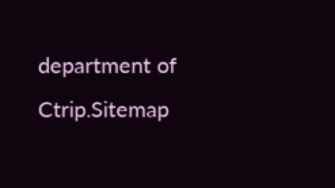department of Ctrip.Sitemap